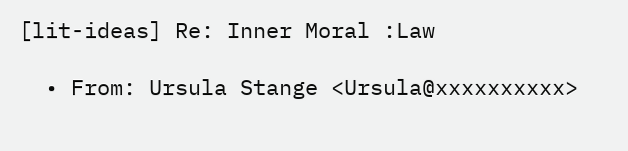[lit-ideas] Re: Inner Moral :Law

  • From: Ursula Stange <Ursula@xxxxxxxxxx>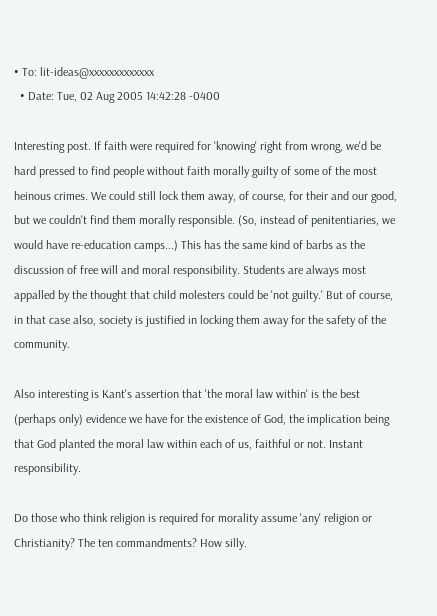• To: lit-ideas@xxxxxxxxxxxxx
  • Date: Tue, 02 Aug 2005 14:42:28 -0400

Interesting post. If faith were required for 'knowing' right from wrong, we'd be hard pressed to find people without faith morally guilty of some of the most heinous crimes. We could still lock them away, of course, for their and our good, but we couldn't find them morally responsible. (So, instead of penitentiaries, we would have re-education camps...) This has the same kind of barbs as the discussion of free will and moral responsibility. Students are always most appalled by the thought that child molesters could be 'not guilty.' But of course, in that case also, society is justified in locking them away for the safety of the community.

Also interesting is Kant's assertion that 'the moral law within' is the best (perhaps only) evidence we have for the existence of God, the implication being that God planted the moral law within each of us, faithful or not. Instant responsibility.

Do those who think religion is required for morality assume 'any' religion or Christianity? The ten commandments? How silly.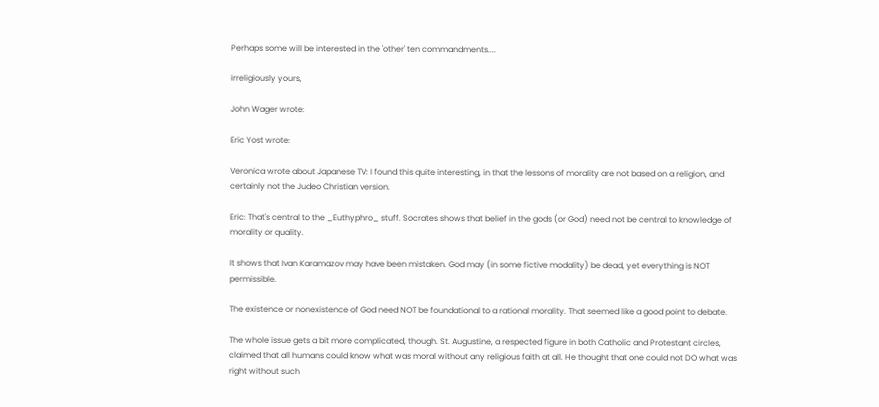Perhaps some will be interested in the 'other' ten commandments....

irreligiously yours,

John Wager wrote:

Eric Yost wrote:

Veronica wrote about Japanese TV: I found this quite interesting, in that the lessons of morality are not based on a religion, and certainly not the Judeo Christian version.

Eric: That's central to the _Euthyphro_ stuff. Socrates shows that belief in the gods (or God) need not be central to knowledge of morality or quality.

It shows that Ivan Karamazov may have been mistaken. God may (in some fictive modality) be dead, yet everything is NOT permissible.

The existence or nonexistence of God need NOT be foundational to a rational morality. That seemed like a good point to debate.

The whole issue gets a bit more complicated, though. St. Augustine, a respected figure in both Catholic and Protestant circles, claimed that all humans could know what was moral without any religious faith at all. He thought that one could not DO what was right without such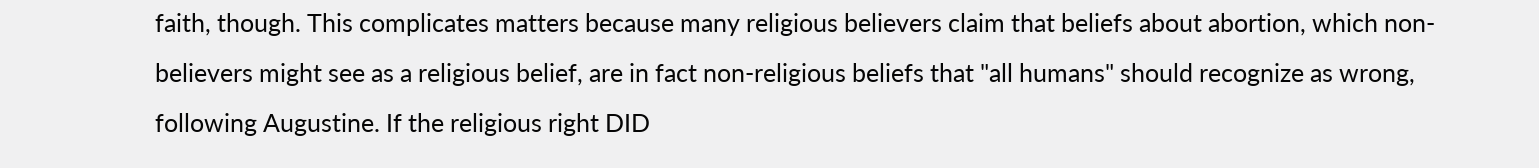faith, though. This complicates matters because many religious believers claim that beliefs about abortion, which non-believers might see as a religious belief, are in fact non-religious beliefs that "all humans" should recognize as wrong, following Augustine. If the religious right DID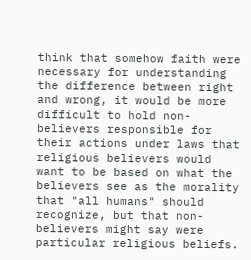think that somehow faith were necessary for understanding the difference between right and wrong, it would be more difficult to hold non-believers responsible for their actions under laws that religious believers would want to be based on what the believers see as the morality that "all humans" should recognize, but that non-believers might say were particular religious beliefs.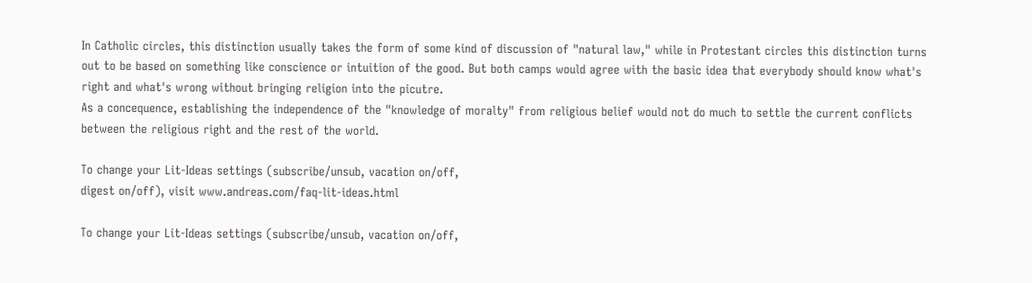In Catholic circles, this distinction usually takes the form of some kind of discussion of "natural law," while in Protestant circles this distinction turns out to be based on something like conscience or intuition of the good. But both camps would agree with the basic idea that everybody should know what's right and what's wrong without bringing religion into the picutre.
As a concequence, establishing the independence of the "knowledge of moralty" from religious belief would not do much to settle the current conflicts between the religious right and the rest of the world.

To change your Lit-Ideas settings (subscribe/unsub, vacation on/off,
digest on/off), visit www.andreas.com/faq-lit-ideas.html

To change your Lit-Ideas settings (subscribe/unsub, vacation on/off,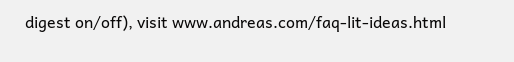digest on/off), visit www.andreas.com/faq-lit-ideas.html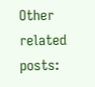Other related posts: